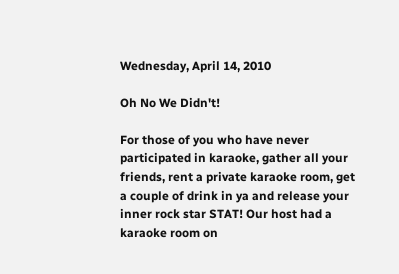Wednesday, April 14, 2010

Oh No We Didn't!

For those of you who have never participated in karaoke, gather all your friends, rent a private karaoke room, get a couple of drink in ya and release your inner rock star STAT! Our host had a karaoke room on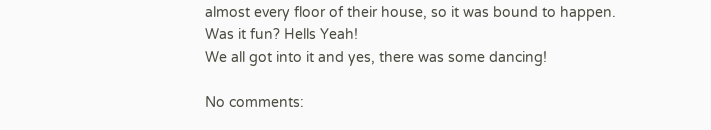almost every floor of their house, so it was bound to happen.
Was it fun? Hells Yeah!
We all got into it and yes, there was some dancing!

No comments: